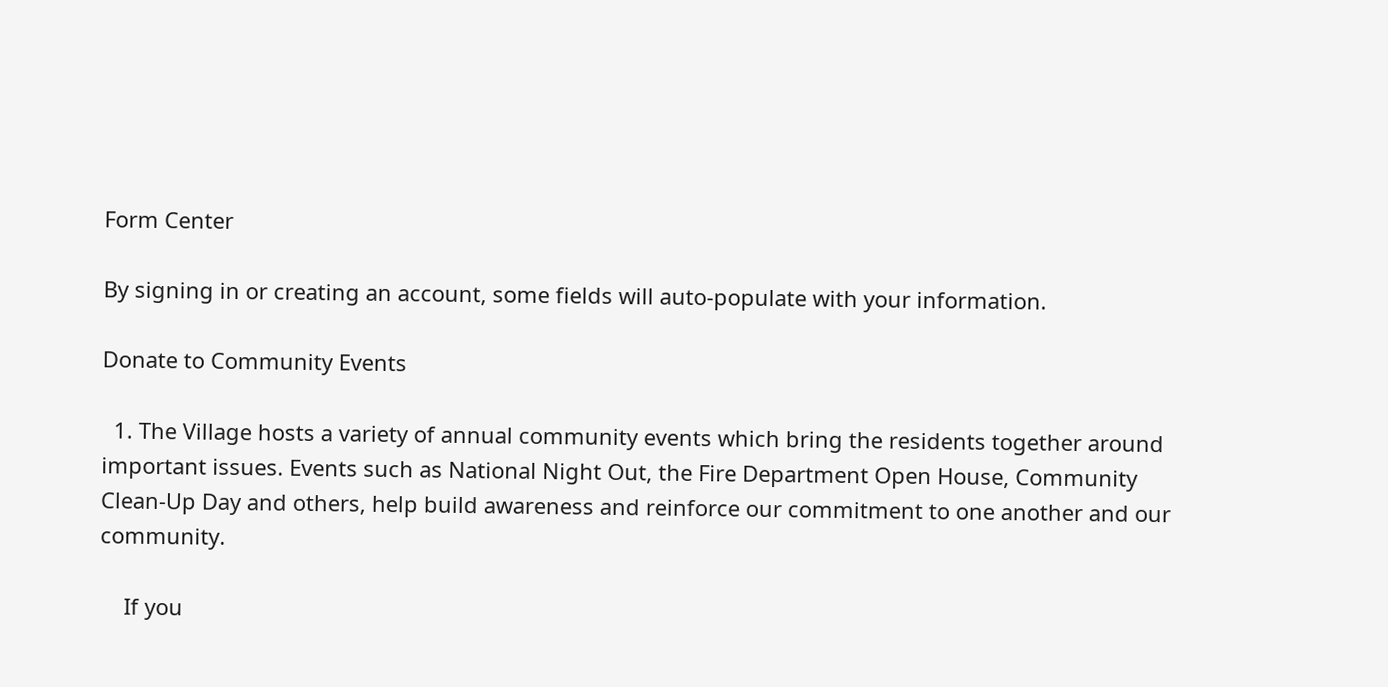Form Center

By signing in or creating an account, some fields will auto-populate with your information.

Donate to Community Events

  1. The Village hosts a variety of annual community events which bring the residents together around important issues. Events such as National Night Out, the Fire Department Open House, Community Clean-Up Day and others, help build awareness and reinforce our commitment to one another and our community.

    If you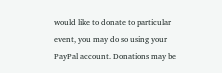would like to donate to particular event, you may do so using your PayPal account. Donations may be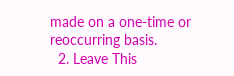made on a one-time or reoccurring basis.
  2. Leave This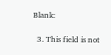Blank:

  3. This field is not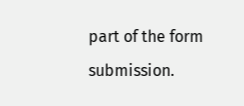part of the form submission.